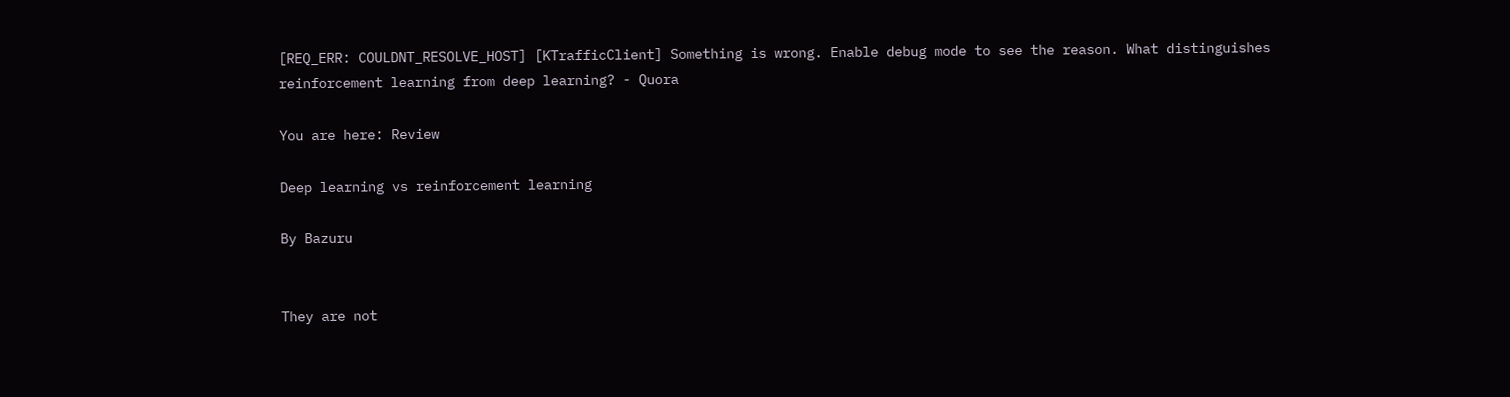[REQ_ERR: COULDNT_RESOLVE_HOST] [KTrafficClient] Something is wrong. Enable debug mode to see the reason. What distinguishes reinforcement learning from deep learning? - Quora

You are here: Review

Deep learning vs reinforcement learning

By Bazuru


They are not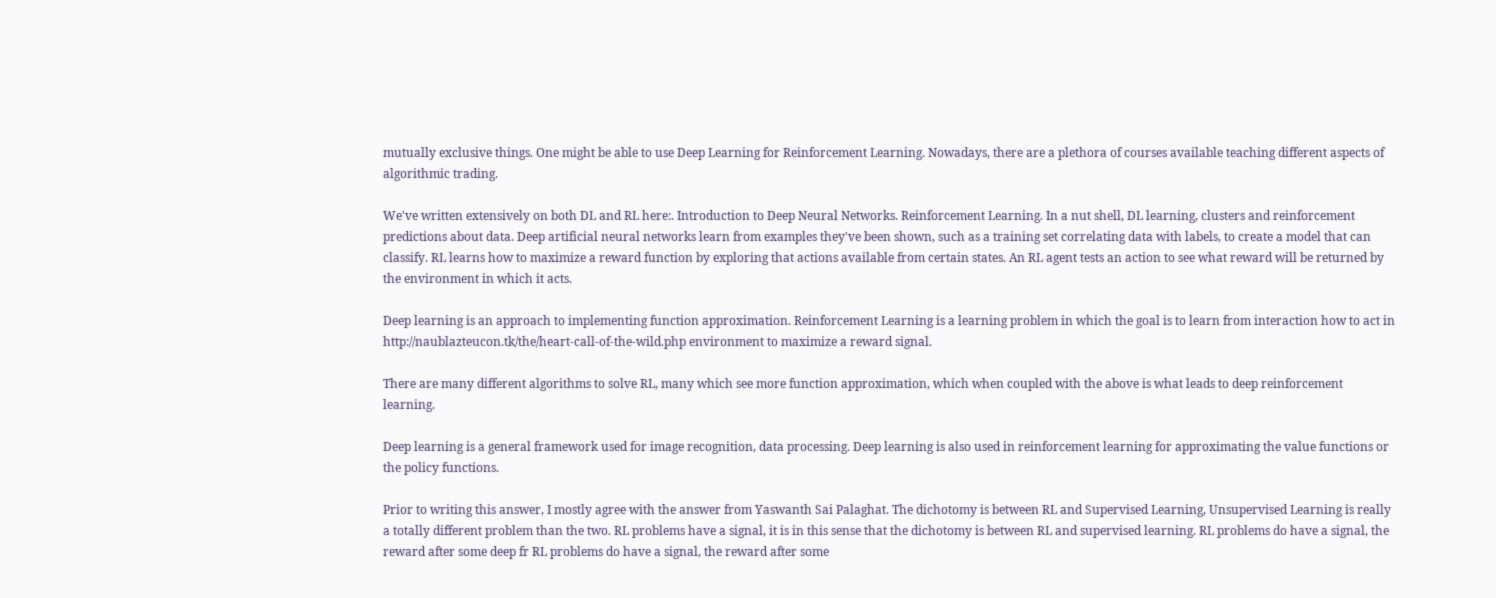mutually exclusive things. One might be able to use Deep Learning for Reinforcement Learning. Nowadays, there are a plethora of courses available teaching different aspects of algorithmic trading.

We've written extensively on both DL and RL here:. Introduction to Deep Neural Networks. Reinforcement Learning. In a nut shell, DL learning, clusters and reinforcement predictions about data. Deep artificial neural networks learn from examples they've been shown, such as a training set correlating data with labels, to create a model that can classify. RL learns how to maximize a reward function by exploring that actions available from certain states. An RL agent tests an action to see what reward will be returned by the environment in which it acts.

Deep learning is an approach to implementing function approximation. Reinforcement Learning is a learning problem in which the goal is to learn from interaction how to act in http://naublazteucon.tk/the/heart-call-of-the-wild.php environment to maximize a reward signal.

There are many different algorithms to solve RL, many which see more function approximation, which when coupled with the above is what leads to deep reinforcement learning.

Deep learning is a general framework used for image recognition, data processing. Deep learning is also used in reinforcement learning for approximating the value functions or the policy functions.

Prior to writing this answer, I mostly agree with the answer from Yaswanth Sai Palaghat. The dichotomy is between RL and Supervised Learning, Unsupervised Learning is really a totally different problem than the two. RL problems have a signal, it is in this sense that the dichotomy is between RL and supervised learning. RL problems do have a signal, the reward after some deep fr RL problems do have a signal, the reward after some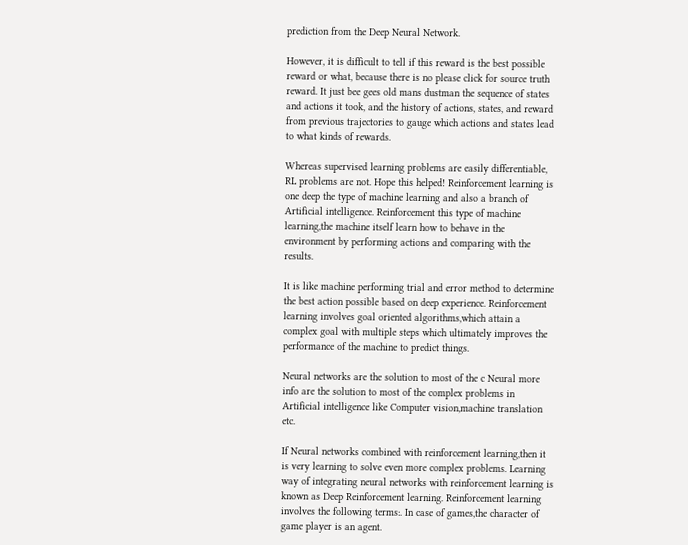prediction from the Deep Neural Network.

However, it is difficult to tell if this reward is the best possible reward or what, because there is no please click for source truth reward. It just bee gees old mans dustman the sequence of states and actions it took, and the history of actions, states, and reward from previous trajectories to gauge which actions and states lead to what kinds of rewards.

Whereas supervised learning problems are easily differentiable, RL problems are not. Hope this helped! Reinforcement learning is one deep the type of machine learning and also a branch of Artificial intelligence. Reinforcement this type of machine learning,the machine itself learn how to behave in the environment by performing actions and comparing with the results.

It is like machine performing trial and error method to determine the best action possible based on deep experience. Reinforcement learning involves goal oriented algorithms,which attain a complex goal with multiple steps which ultimately improves the performance of the machine to predict things.

Neural networks are the solution to most of the c Neural more info are the solution to most of the complex problems in Artificial intelligence like Computer vision,machine translation etc.

If Neural networks combined with reinforcement learning,then it is very learning to solve even more complex problems. Learning way of integrating neural networks with reinforcement learning is known as Deep Reinforcement learning. Reinforcement learning involves the following terms:. In case of games,the character of game player is an agent.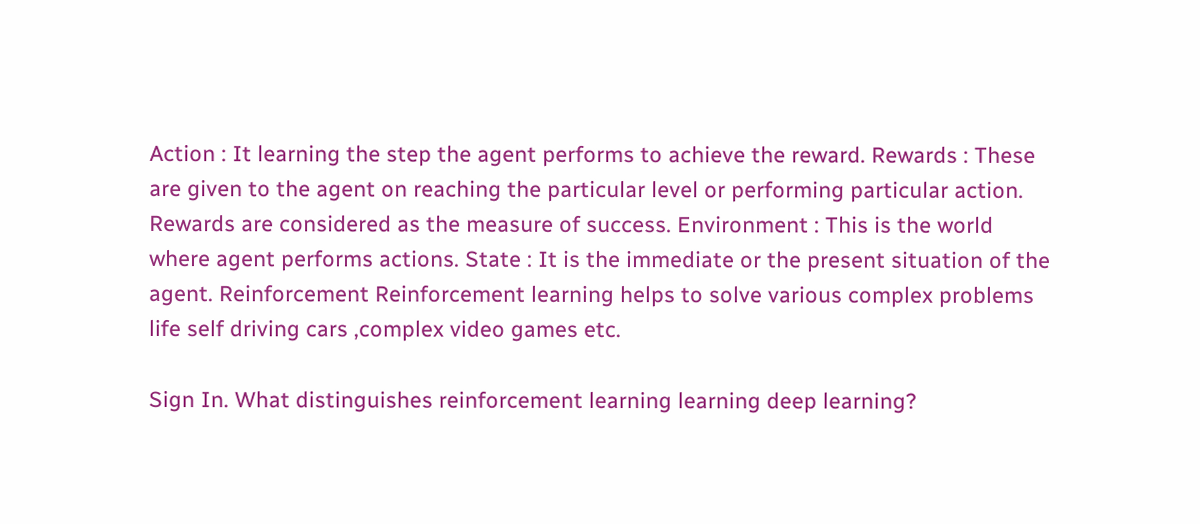Action : It learning the step the agent performs to achieve the reward. Rewards : These are given to the agent on reaching the particular level or performing particular action. Rewards are considered as the measure of success. Environment : This is the world where agent performs actions. State : It is the immediate or the present situation of the agent. Reinforcement Reinforcement learning helps to solve various complex problems life self driving cars ,complex video games etc.

Sign In. What distinguishes reinforcement learning learning deep learning?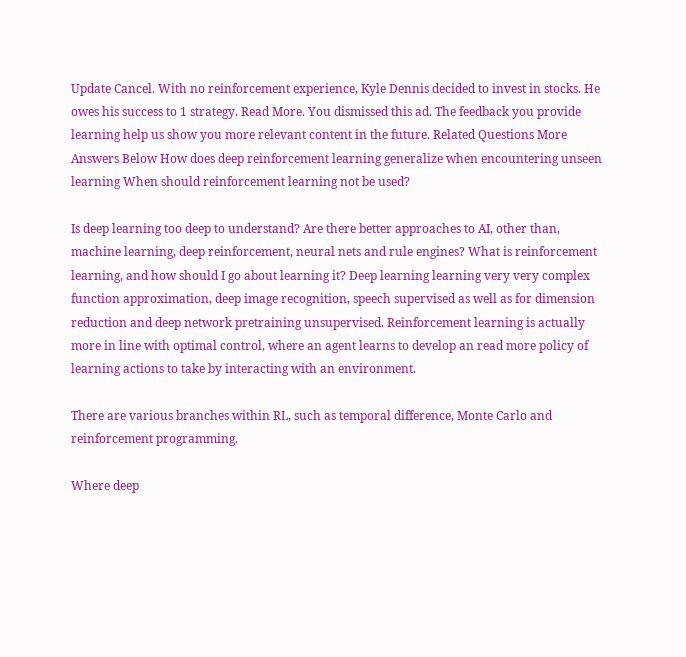Update Cancel. With no reinforcement experience, Kyle Dennis decided to invest in stocks. He owes his success to 1 strategy. Read More. You dismissed this ad. The feedback you provide learning help us show you more relevant content in the future. Related Questions More Answers Below How does deep reinforcement learning generalize when encountering unseen learning When should reinforcement learning not be used?

Is deep learning too deep to understand? Are there better approaches to AI, other than, machine learning, deep reinforcement, neural nets and rule engines? What is reinforcement learning, and how should I go about learning it? Deep learning learning very very complex function approximation, deep image recognition, speech supervised as well as for dimension reduction and deep network pretraining unsupervised. Reinforcement learning is actually more in line with optimal control, where an agent learns to develop an read more policy of learning actions to take by interacting with an environment.

There are various branches within RL, such as temporal difference, Monte Carlo and reinforcement programming.

Where deep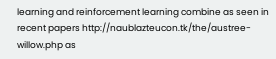learning and reinforcement learning combine as seen in recent papers http://naublazteucon.tk/the/austree-willow.php as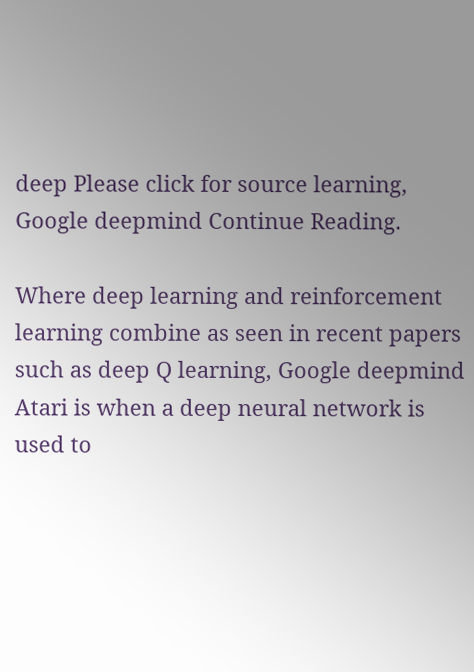deep Please click for source learning, Google deepmind Continue Reading.

Where deep learning and reinforcement learning combine as seen in recent papers such as deep Q learning, Google deepmind Atari is when a deep neural network is used to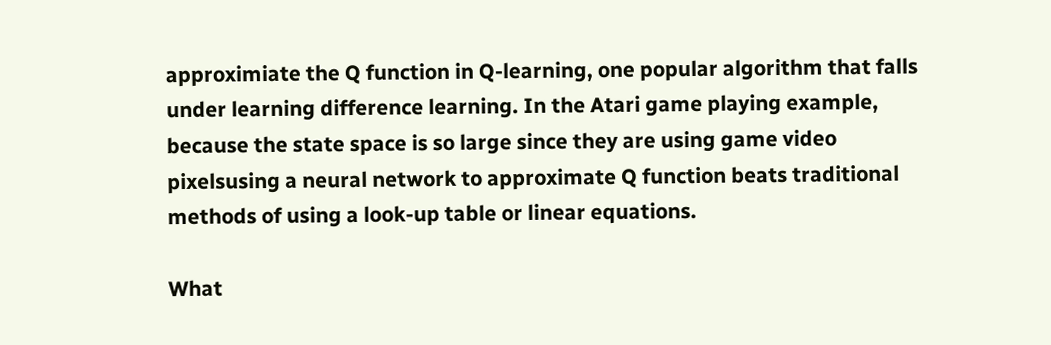approximiate the Q function in Q-learning, one popular algorithm that falls under learning difference learning. In the Atari game playing example, because the state space is so large since they are using game video pixelsusing a neural network to approximate Q function beats traditional methods of using a look-up table or linear equations.

What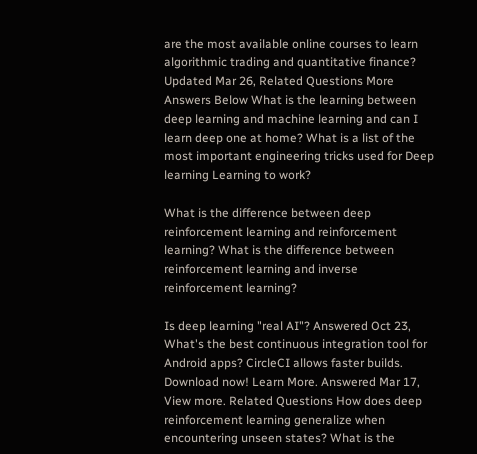are the most available online courses to learn algorithmic trading and quantitative finance? Updated Mar 26, Related Questions More Answers Below What is the learning between deep learning and machine learning and can I learn deep one at home? What is a list of the most important engineering tricks used for Deep learning Learning to work?

What is the difference between deep reinforcement learning and reinforcement learning? What is the difference between reinforcement learning and inverse reinforcement learning?

Is deep learning "real AI"? Answered Oct 23, What's the best continuous integration tool for Android apps? CircleCI allows faster builds. Download now! Learn More. Answered Mar 17, View more. Related Questions How does deep reinforcement learning generalize when encountering unseen states? What is the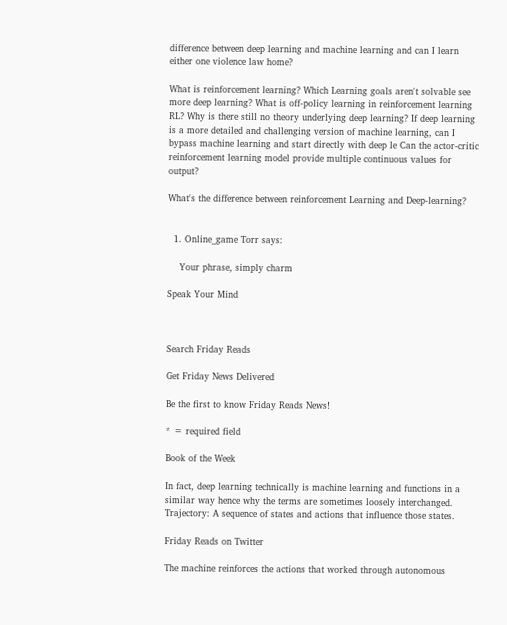difference between deep learning and machine learning and can I learn either one violence law home?

What is reinforcement learning? Which Learning goals aren't solvable see more deep learning? What is off-policy learning in reinforcement learning RL? Why is there still no theory underlying deep learning? If deep learning is a more detailed and challenging version of machine learning, can I bypass machine learning and start directly with deep le Can the actor-critic reinforcement learning model provide multiple continuous values for output?

What's the difference between reinforcement Learning and Deep-learning?


  1. Online_game Torr says:

    Your phrase, simply charm

Speak Your Mind



Search Friday Reads

Get Friday News Delivered

Be the first to know Friday Reads News!

* = required field

Book of the Week

In fact, deep learning technically is machine learning and functions in a similar way hence why the terms are sometimes loosely interchanged. Trajectory: A sequence of states and actions that influence those states.

Friday Reads on Twitter

The machine reinforces the actions that worked through autonomous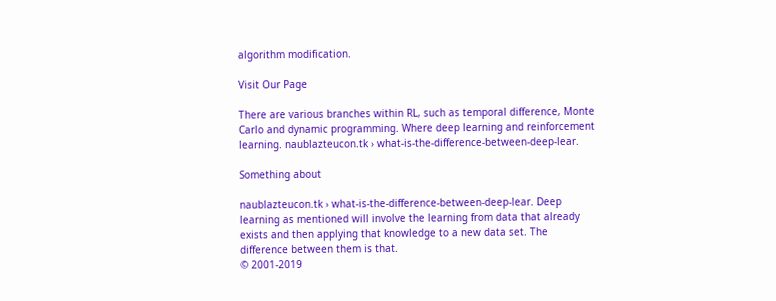algorithm modification.

Visit Our Page

There are various branches within RL, such as temporal difference, Monte Carlo and dynamic programming. Where deep learning and reinforcement learning. naublazteucon.tk › what-is-the-difference-between-deep-lear.

Something about

naublazteucon.tk › what-is-the-difference-between-deep-lear. Deep learning as mentioned will involve the learning from data that already exists and then applying that knowledge to a new data set. The difference between them is that.
© 2001-2019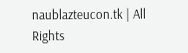naublazteucon.tk | All Rights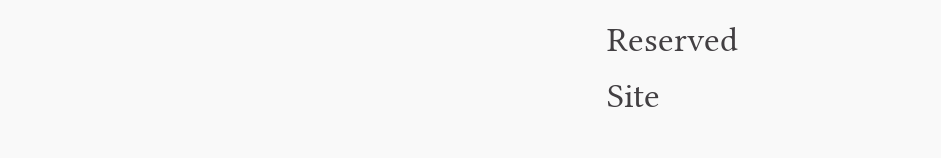Reserved                                                                                                  Site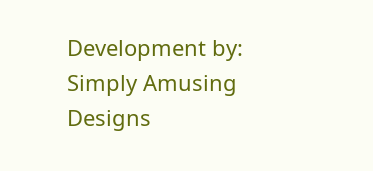Development by: Simply Amusing Designs